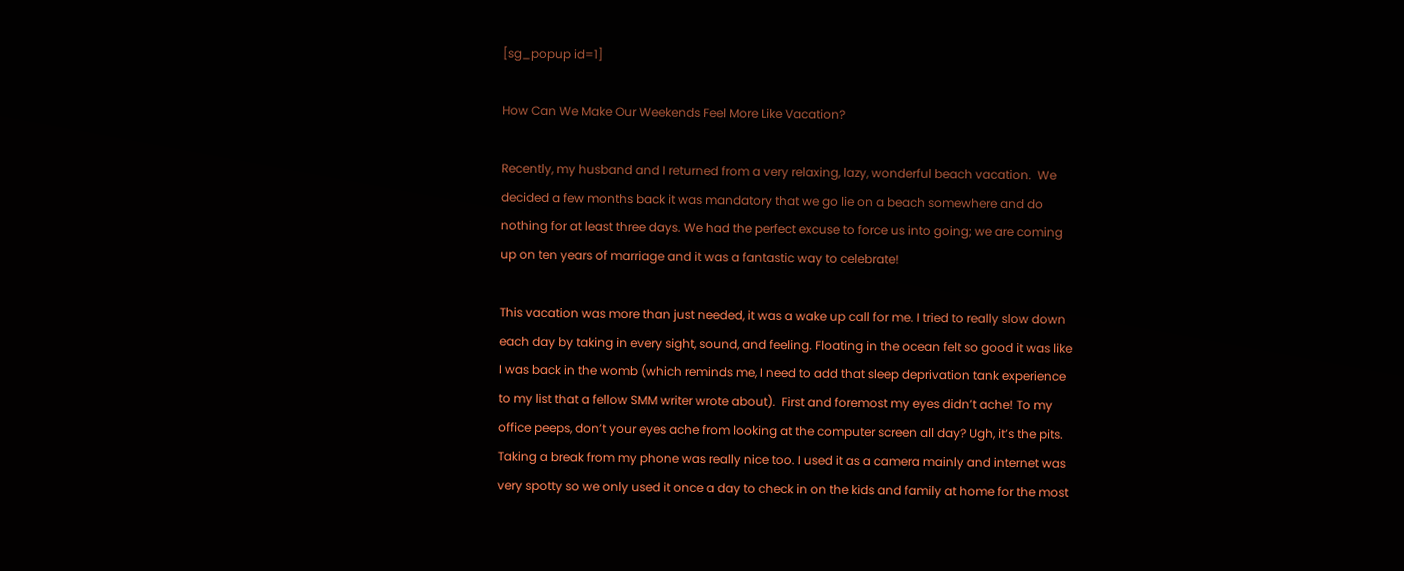[sg_popup id=1]

How Can We Make Our Weekends Feel More Like Vacation?

Recently, my husband and I returned from a very relaxing, lazy, wonderful beach vacation.  We decided a few months back it was mandatory that we go lie on a beach somewhere and do nothing for at least three days. We had the perfect excuse to force us into going; we are coming up on ten years of marriage and it was a fantastic way to celebrate!

This vacation was more than just needed, it was a wake up call for me. I tried to really slow down each day by taking in every sight, sound, and feeling. Floating in the ocean felt so good it was like I was back in the womb (which reminds me, I need to add that sleep deprivation tank experience to my list that a fellow SMM writer wrote about).  First and foremost my eyes didn’t ache! To my office peeps, don’t your eyes ache from looking at the computer screen all day? Ugh, it’s the pits. Taking a break from my phone was really nice too. I used it as a camera mainly and internet was very spotty so we only used it once a day to check in on the kids and family at home for the most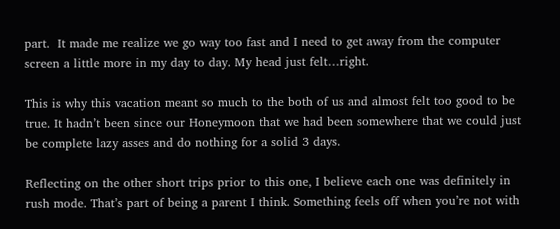part.  It made me realize we go way too fast and I need to get away from the computer screen a little more in my day to day. My head just felt…right.

This is why this vacation meant so much to the both of us and almost felt too good to be true. It hadn’t been since our Honeymoon that we had been somewhere that we could just be complete lazy asses and do nothing for a solid 3 days.

Reflecting on the other short trips prior to this one, I believe each one was definitely in rush mode. That’s part of being a parent I think. Something feels off when you’re not with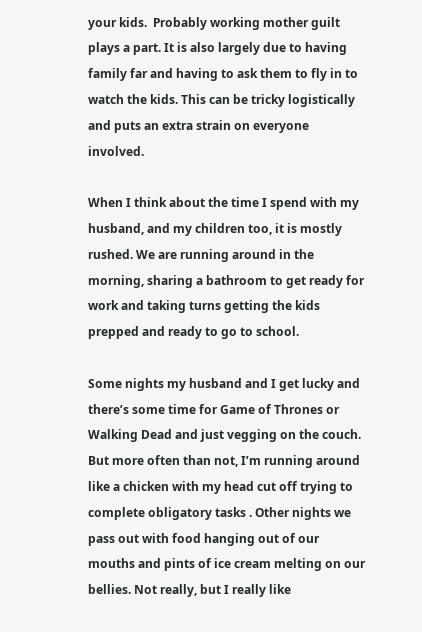your kids.  Probably working mother guilt plays a part. It is also largely due to having family far and having to ask them to fly in to watch the kids. This can be tricky logistically and puts an extra strain on everyone involved.

When I think about the time I spend with my husband, and my children too, it is mostly rushed. We are running around in the morning, sharing a bathroom to get ready for work and taking turns getting the kids prepped and ready to go to school.

Some nights my husband and I get lucky and there’s some time for Game of Thrones or Walking Dead and just vegging on the couch. But more often than not, I’m running around like a chicken with my head cut off trying to complete obligatory tasks . Other nights we pass out with food hanging out of our mouths and pints of ice cream melting on our bellies. Not really, but I really like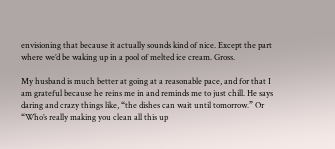envisioning that because it actually sounds kind of nice. Except the part where we’d be waking up in a pool of melted ice cream. Gross.

My husband is much better at going at a reasonable pace, and for that I am grateful because he reins me in and reminds me to just chill. He says daring and crazy things like, “the dishes can wait until tomorrow.” Or “Who’s really making you clean all this up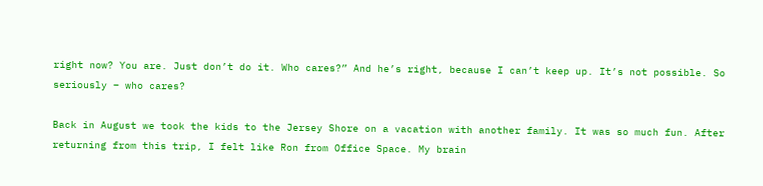right now? You are. Just don’t do it. Who cares?” And he’s right, because I can’t keep up. It’s not possible. So seriously – who cares?

Back in August we took the kids to the Jersey Shore on a vacation with another family. It was so much fun. After returning from this trip, I felt like Ron from Office Space. My brain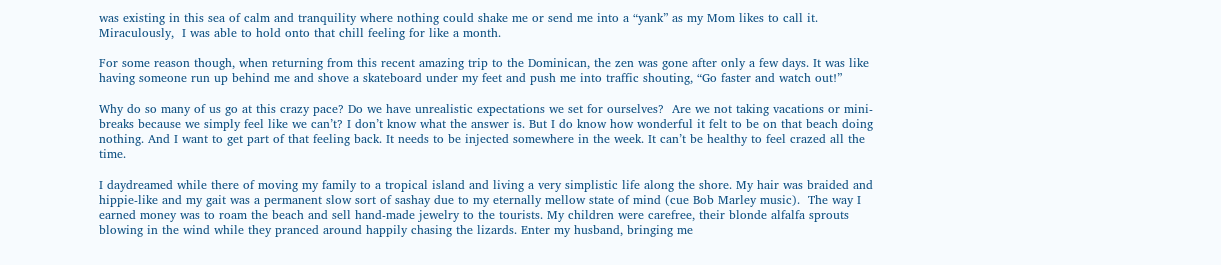was existing in this sea of calm and tranquility where nothing could shake me or send me into a “yank” as my Mom likes to call it. Miraculously,  I was able to hold onto that chill feeling for like a month.

For some reason though, when returning from this recent amazing trip to the Dominican, the zen was gone after only a few days. It was like having someone run up behind me and shove a skateboard under my feet and push me into traffic shouting, “Go faster and watch out!”

Why do so many of us go at this crazy pace? Do we have unrealistic expectations we set for ourselves?  Are we not taking vacations or mini- breaks because we simply feel like we can’t? I don’t know what the answer is. But I do know how wonderful it felt to be on that beach doing nothing. And I want to get part of that feeling back. It needs to be injected somewhere in the week. It can’t be healthy to feel crazed all the time.

I daydreamed while there of moving my family to a tropical island and living a very simplistic life along the shore. My hair was braided and hippie-like and my gait was a permanent slow sort of sashay due to my eternally mellow state of mind (cue Bob Marley music).  The way I earned money was to roam the beach and sell hand-made jewelry to the tourists. My children were carefree, their blonde alfalfa sprouts blowing in the wind while they pranced around happily chasing the lizards. Enter my husband, bringing me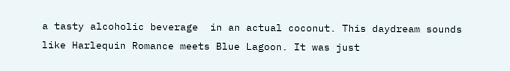a tasty alcoholic beverage  in an actual coconut. This daydream sounds like Harlequin Romance meets Blue Lagoon. It was just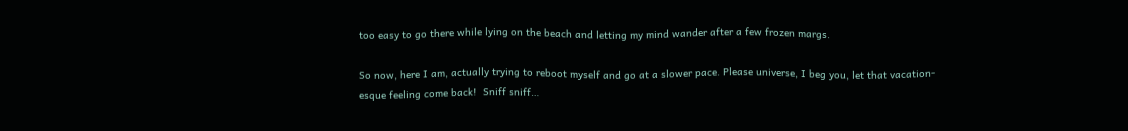too easy to go there while lying on the beach and letting my mind wander after a few frozen margs.

So now, here I am, actually trying to reboot myself and go at a slower pace. Please universe, I beg you, let that vacation-esque feeling come back!  Sniff sniff…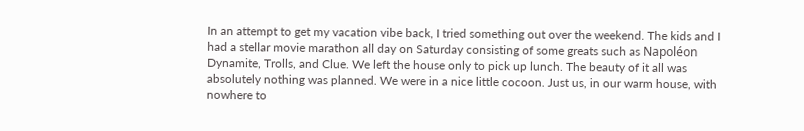In an attempt to get my vacation vibe back, I tried something out over the weekend. The kids and I had a stellar movie marathon all day on Saturday consisting of some greats such as Napoléon Dynamite, Trolls, and Clue. We left the house only to pick up lunch. The beauty of it all was absolutely nothing was planned. We were in a nice little cocoon. Just us, in our warm house, with nowhere to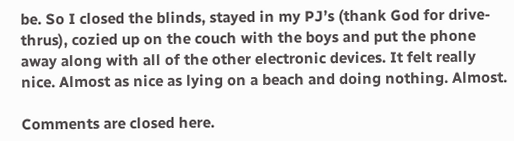be. So I closed the blinds, stayed in my PJ’s (thank God for drive-thrus), cozied up on the couch with the boys and put the phone away along with all of the other electronic devices. It felt really nice. Almost as nice as lying on a beach and doing nothing. Almost.

Comments are closed here.